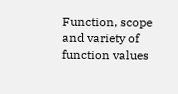Function, scope and variety of function values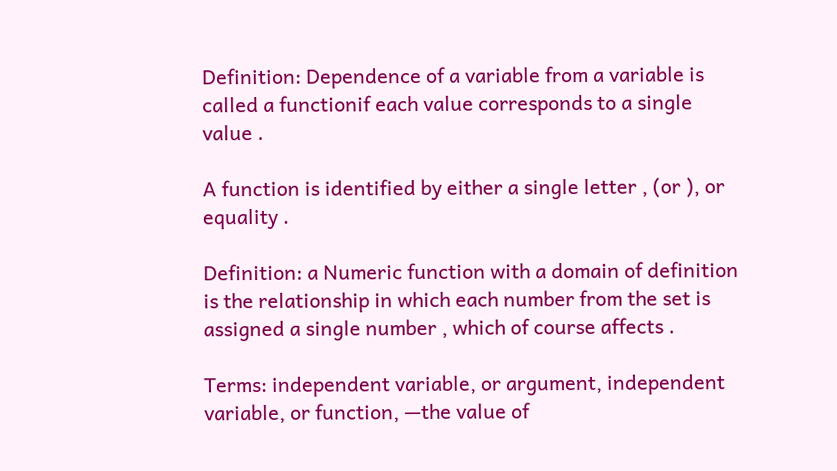Definition: Dependence of a variable from a variable is called a functionif each value corresponds to a single value .

A function is identified by either a single letter , (or ), or equality .

Definition: a Numeric function with a domain of definition is the relationship in which each number from the set is assigned a single number , which of course affects .

Terms: independent variable, or argument, independent variable, or function, —the value of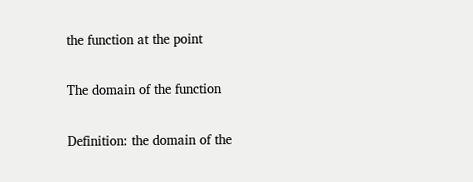the function at the point

The domain of the function

Definition: the domain of the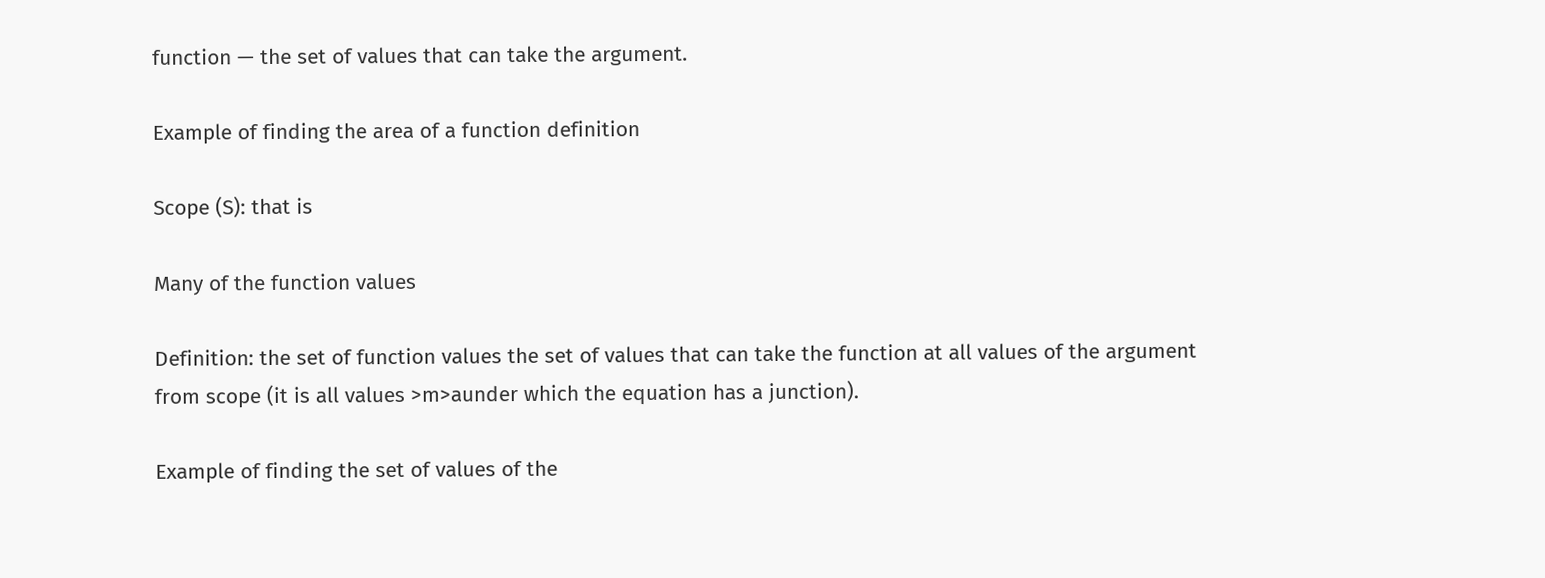function — the set of values that can take the argument.

Example of finding the area of a function definition

Scope (S): that is

Many of the function values

Definition: the set of function values the set of values that can take the function at all values of the argument from scope (it is all values >m>aunder which the equation has a junction).

Example of finding the set of values of the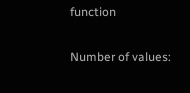function

Number of values: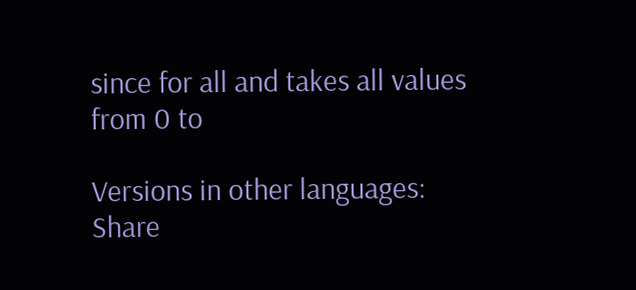since for all and takes all values from 0 to

Versions in other languages:
Share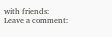with friends:
Leave a comment: